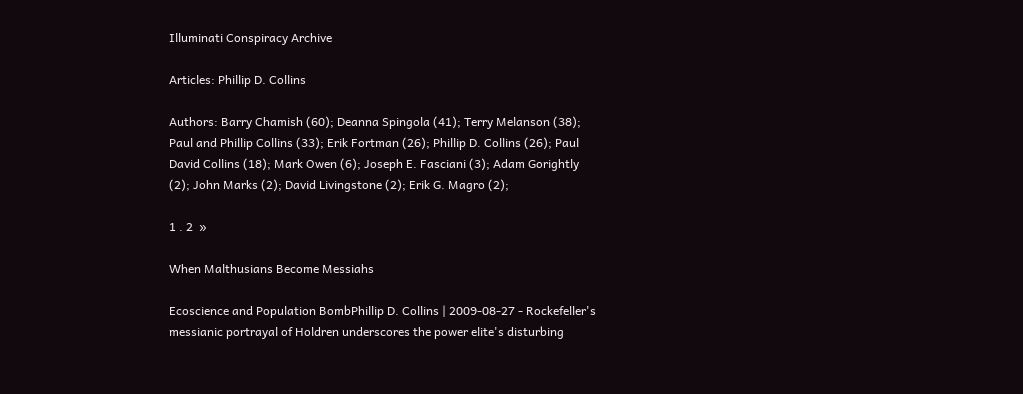Illuminati Conspiracy Archive

Articles: Phillip D. Collins

Authors: Barry Chamish (60); Deanna Spingola (41); Terry Melanson (38); Paul and Phillip Collins (33); Erik Fortman (26); Phillip D. Collins (26); Paul David Collins (18); Mark Owen (6); Joseph E. Fasciani (3); Adam Gorightly (2); John Marks (2); David Livingstone (2); Erik G. Magro (2);

1 . 2  »

When Malthusians Become Messiahs

Ecoscience and Population BombPhillip D. Collins | 2009-08-27 - Rockefeller's messianic portrayal of Holdren underscores the power elite's disturbing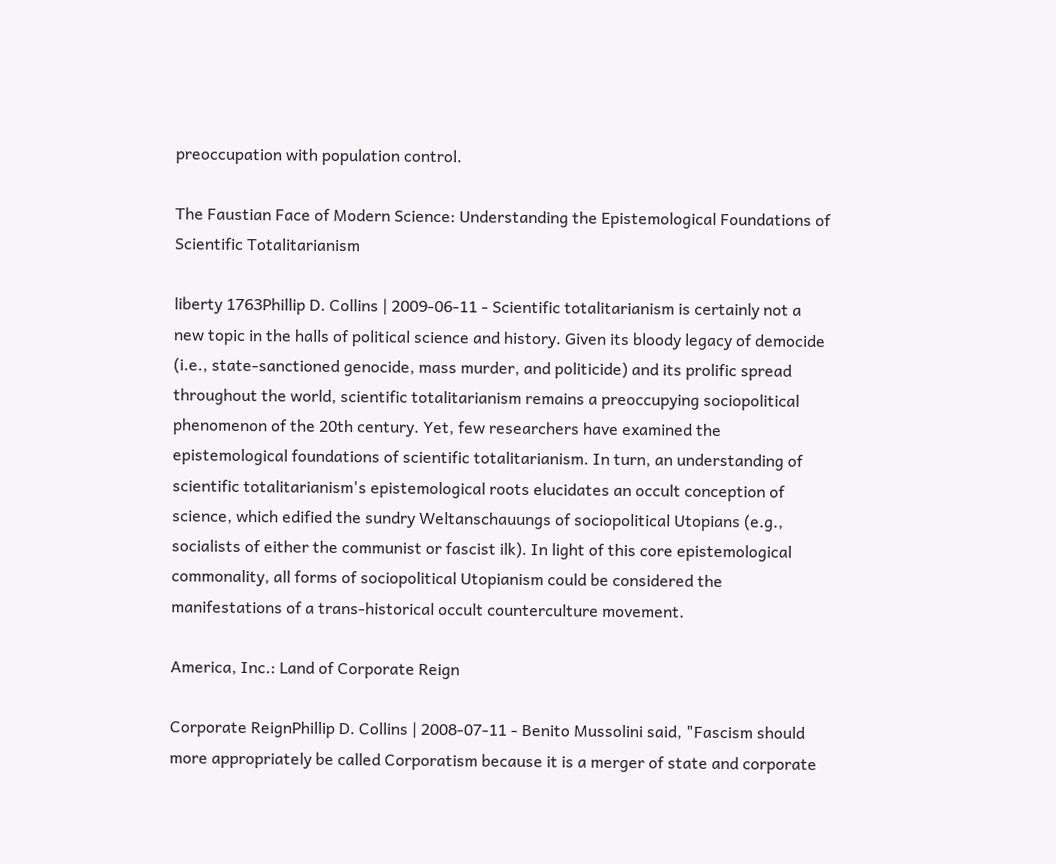preoccupation with population control.

The Faustian Face of Modern Science: Understanding the Epistemological Foundations of Scientific Totalitarianism

liberty 1763Phillip D. Collins | 2009-06-11 - Scientific totalitarianism is certainly not a new topic in the halls of political science and history. Given its bloody legacy of democide (i.e., state-sanctioned genocide, mass murder, and politicide) and its prolific spread throughout the world, scientific totalitarianism remains a preoccupying sociopolitical phenomenon of the 20th century. Yet, few researchers have examined the epistemological foundations of scientific totalitarianism. In turn, an understanding of scientific totalitarianism's epistemological roots elucidates an occult conception of science, which edified the sundry Weltanschauungs of sociopolitical Utopians (e.g., socialists of either the communist or fascist ilk). In light of this core epistemological commonality, all forms of sociopolitical Utopianism could be considered the manifestations of a trans-historical occult counterculture movement.

America, Inc.: Land of Corporate Reign

Corporate ReignPhillip D. Collins | 2008-07-11 - Benito Mussolini said, "Fascism should more appropriately be called Corporatism because it is a merger of state and corporate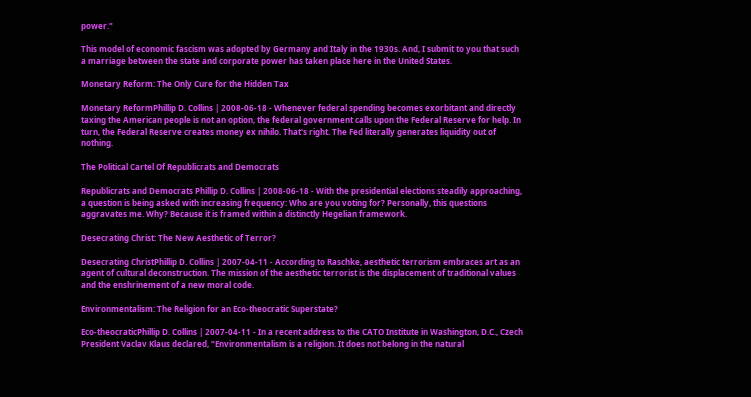power."

This model of economic fascism was adopted by Germany and Italy in the 1930s. And, I submit to you that such a marriage between the state and corporate power has taken place here in the United States.

Monetary Reform: The Only Cure for the Hidden Tax

Monetary ReformPhillip D. Collins | 2008-06-18 - Whenever federal spending becomes exorbitant and directly taxing the American people is not an option, the federal government calls upon the Federal Reserve for help. In turn, the Federal Reserve creates money ex nihilo. That's right. The Fed literally generates liquidity out of nothing.

The Political Cartel Of Republicrats and Democrats

Republicrats and Democrats Phillip D. Collins | 2008-06-18 - With the presidential elections steadily approaching, a question is being asked with increasing frequency: Who are you voting for? Personally, this questions aggravates me. Why? Because it is framed within a distinctly Hegelian framework.

Desecrating Christ: The New Aesthetic of Terror?

Desecrating ChristPhillip D. Collins | 2007-04-11 - According to Raschke, aesthetic terrorism embraces art as an agent of cultural deconstruction. The mission of the aesthetic terrorist is the displacement of traditional values and the enshrinement of a new moral code.

Environmentalism: The Religion for an Eco-theocratic Superstate?

Eco-theocraticPhillip D. Collins | 2007-04-11 - In a recent address to the CATO Institute in Washington, D.C., Czech President Vaclav Klaus declared, "Environmentalism is a religion. It does not belong in the natural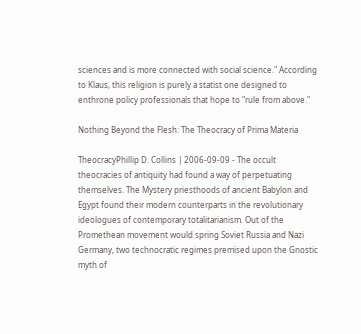sciences and is more connected with social science." According to Klaus, this religion is purely a statist one designed to enthrone policy professionals that hope to "rule from above."

Nothing Beyond the Flesh: The Theocracy of Prima Materia

TheocracyPhillip D. Collins | 2006-09-09 - The occult theocracies of antiquity had found a way of perpetuating themselves. The Mystery priesthoods of ancient Babylon and Egypt found their modern counterparts in the revolutionary ideologues of contemporary totalitarianism. Out of the Promethean movement would spring Soviet Russia and Nazi Germany, two technocratic regimes premised upon the Gnostic myth of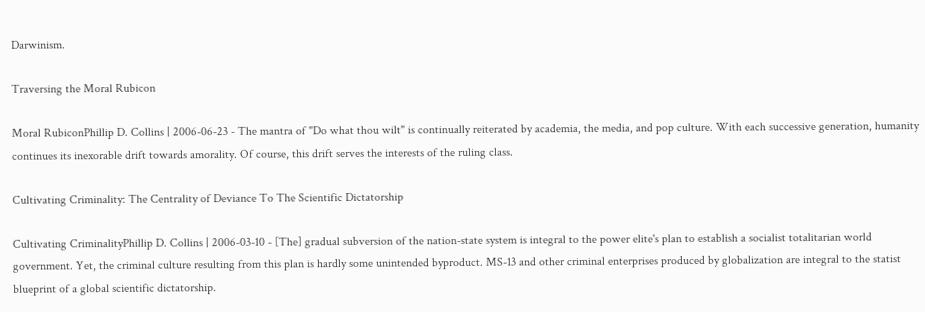Darwinism.

Traversing the Moral Rubicon

Moral RubiconPhillip D. Collins | 2006-06-23 - The mantra of "Do what thou wilt" is continually reiterated by academia, the media, and pop culture. With each successive generation, humanity continues its inexorable drift towards amorality. Of course, this drift serves the interests of the ruling class.

Cultivating Criminality: The Centrality of Deviance To The Scientific Dictatorship

Cultivating CriminalityPhillip D. Collins | 2006-03-10 - [The] gradual subversion of the nation-state system is integral to the power elite's plan to establish a socialist totalitarian world government. Yet, the criminal culture resulting from this plan is hardly some unintended byproduct. MS-13 and other criminal enterprises produced by globalization are integral to the statist blueprint of a global scientific dictatorship.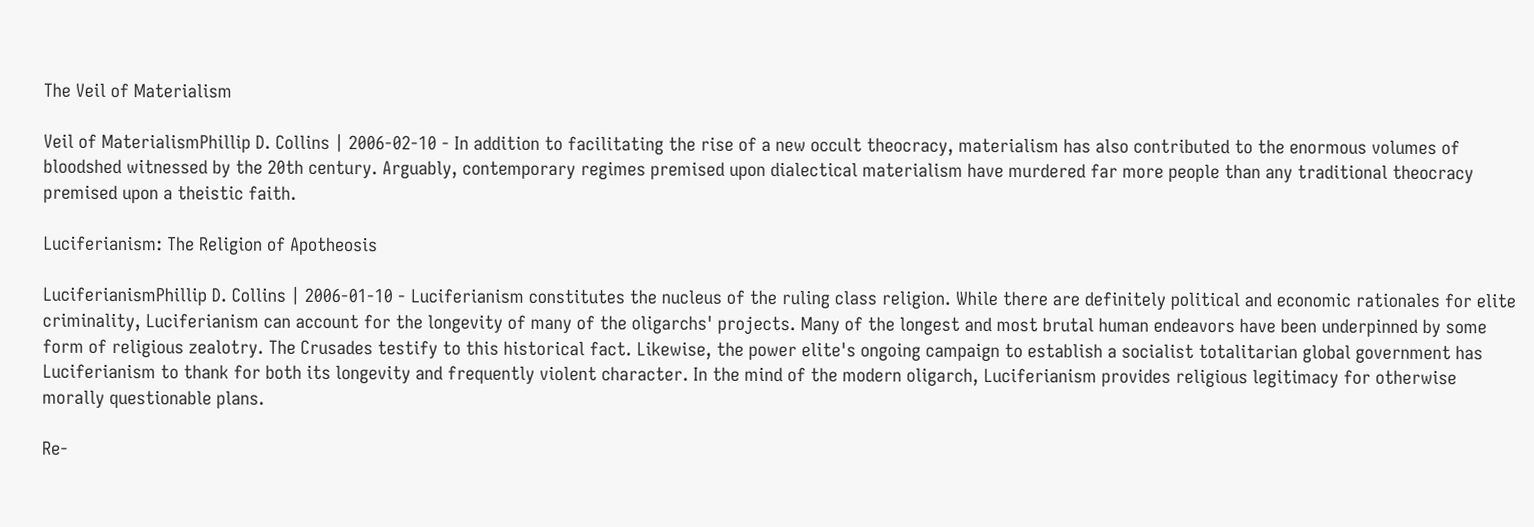The Veil of Materialism

Veil of MaterialismPhillip D. Collins | 2006-02-10 - In addition to facilitating the rise of a new occult theocracy, materialism has also contributed to the enormous volumes of bloodshed witnessed by the 20th century. Arguably, contemporary regimes premised upon dialectical materialism have murdered far more people than any traditional theocracy premised upon a theistic faith.

Luciferianism: The Religion of Apotheosis

LuciferianismPhillip D. Collins | 2006-01-10 - Luciferianism constitutes the nucleus of the ruling class religion. While there are definitely political and economic rationales for elite criminality, Luciferianism can account for the longevity of many of the oligarchs' projects. Many of the longest and most brutal human endeavors have been underpinned by some form of religious zealotry. The Crusades testify to this historical fact. Likewise, the power elite's ongoing campaign to establish a socialist totalitarian global government has Luciferianism to thank for both its longevity and frequently violent character. In the mind of the modern oligarch, Luciferianism provides religious legitimacy for otherwise morally questionable plans.

Re-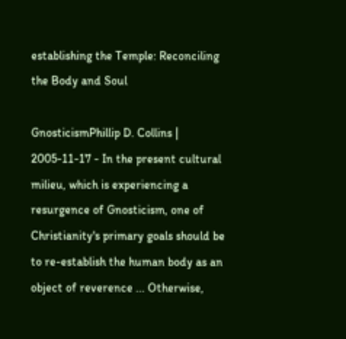establishing the Temple: Reconciling the Body and Soul

GnosticismPhillip D. Collins | 2005-11-17 - In the present cultural milieu, which is experiencing a resurgence of Gnosticism, one of Christianity's primary goals should be to re-establish the human body as an object of reverence ... Otherwise,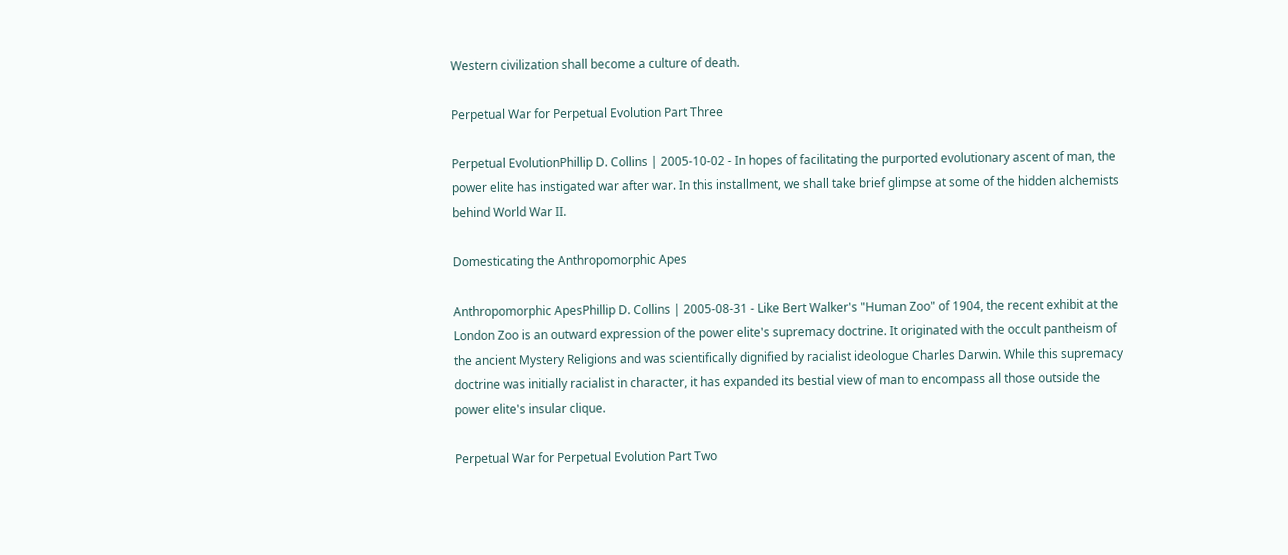Western civilization shall become a culture of death.

Perpetual War for Perpetual Evolution Part Three

Perpetual EvolutionPhillip D. Collins | 2005-10-02 - In hopes of facilitating the purported evolutionary ascent of man, the power elite has instigated war after war. In this installment, we shall take brief glimpse at some of the hidden alchemists behind World War II.

Domesticating the Anthropomorphic Apes

Anthropomorphic ApesPhillip D. Collins | 2005-08-31 - Like Bert Walker's "Human Zoo" of 1904, the recent exhibit at the London Zoo is an outward expression of the power elite's supremacy doctrine. It originated with the occult pantheism of the ancient Mystery Religions and was scientifically dignified by racialist ideologue Charles Darwin. While this supremacy doctrine was initially racialist in character, it has expanded its bestial view of man to encompass all those outside the power elite's insular clique.

Perpetual War for Perpetual Evolution Part Two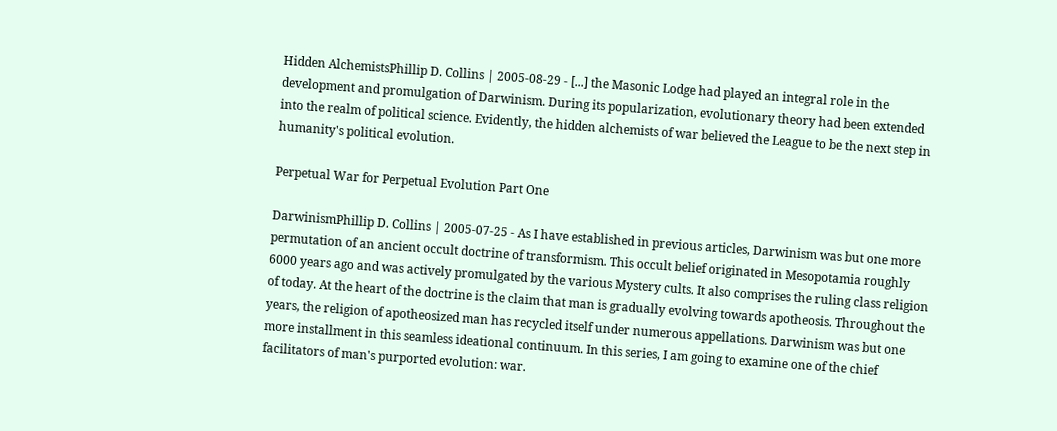Hidden AlchemistsPhillip D. Collins | 2005-08-29 - [...] the Masonic Lodge had played an integral role in the development and promulgation of Darwinism. During its popularization, evolutionary theory had been extended into the realm of political science. Evidently, the hidden alchemists of war believed the League to be the next step in humanity's political evolution.

Perpetual War for Perpetual Evolution Part One

DarwinismPhillip D. Collins | 2005-07-25 - As I have established in previous articles, Darwinism was but one more permutation of an ancient occult doctrine of transformism. This occult belief originated in Mesopotamia roughly 6000 years ago and was actively promulgated by the various Mystery cults. It also comprises the ruling class religion of today. At the heart of the doctrine is the claim that man is gradually evolving towards apotheosis. Throughout the years, the religion of apotheosized man has recycled itself under numerous appellations. Darwinism was but one more installment in this seamless ideational continuum. In this series, I am going to examine one of the chief facilitators of man's purported evolution: war.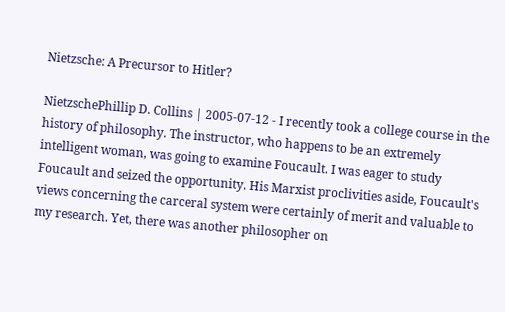Nietzsche: A Precursor to Hitler?

NietzschePhillip D. Collins | 2005-07-12 - I recently took a college course in the history of philosophy. The instructor, who happens to be an extremely intelligent woman, was going to examine Foucault. I was eager to study Foucault and seized the opportunity. His Marxist proclivities aside, Foucault's views concerning the carceral system were certainly of merit and valuable to my research. Yet, there was another philosopher on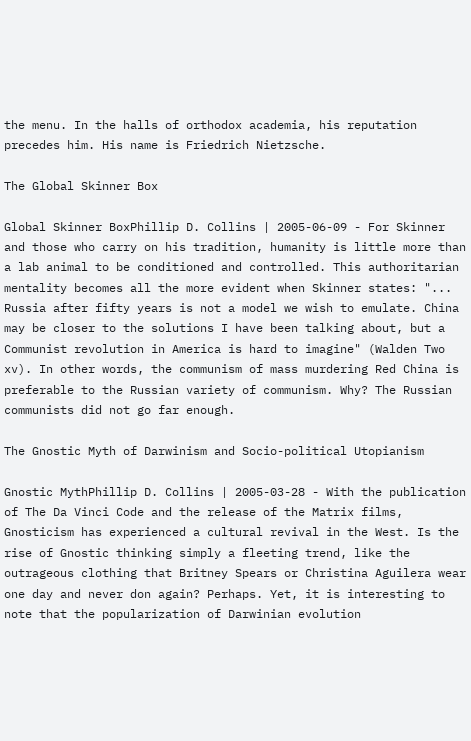the menu. In the halls of orthodox academia, his reputation precedes him. His name is Friedrich Nietzsche.

The Global Skinner Box

Global Skinner BoxPhillip D. Collins | 2005-06-09 - For Skinner and those who carry on his tradition, humanity is little more than a lab animal to be conditioned and controlled. This authoritarian mentality becomes all the more evident when Skinner states: "... Russia after fifty years is not a model we wish to emulate. China may be closer to the solutions I have been talking about, but a Communist revolution in America is hard to imagine" (Walden Two xv). In other words, the communism of mass murdering Red China is preferable to the Russian variety of communism. Why? The Russian communists did not go far enough.

The Gnostic Myth of Darwinism and Socio-political Utopianism

Gnostic MythPhillip D. Collins | 2005-03-28 - With the publication of The Da Vinci Code and the release of the Matrix films, Gnosticism has experienced a cultural revival in the West. Is the rise of Gnostic thinking simply a fleeting trend, like the outrageous clothing that Britney Spears or Christina Aguilera wear one day and never don again? Perhaps. Yet, it is interesting to note that the popularization of Darwinian evolution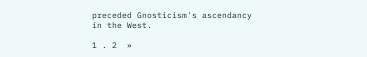preceded Gnosticism's ascendancy in the West.

1 . 2  »